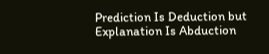Prediction Is Deduction but Explanation Is Abduction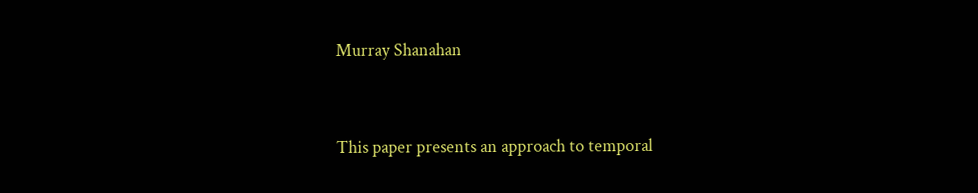Murray Shanahan


This paper presents an approach to temporal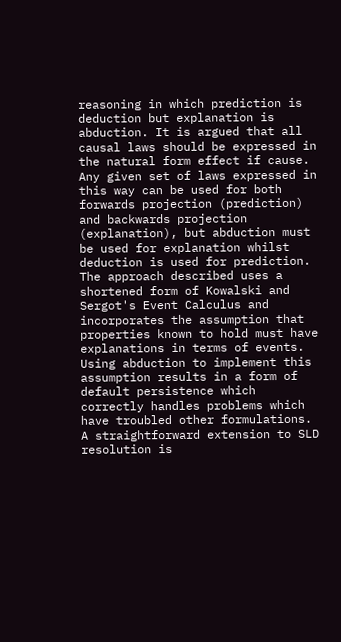reasoning in which prediction is deduction but explanation is abduction. It is argued that all causal laws should be expressed in the natural form effect if cause. Any given set of laws expressed in this way can be used for both forwards projection (prediction) and backwards projection (explanation), but abduction must be used for explanation whilst deduction is used for prediction. The approach described uses a shortened form of Kowalski and Sergot's Event Calculus and incorporates the assumption that properties known to hold must have explanations in terms of events. Using abduction to implement this assumption results in a form of default persistence which correctly handles problems which have troubled other formulations. A straightforward extension to SLD resolution is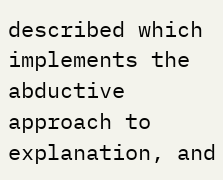described which implements the abductive approach to explanation, and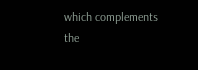which complements the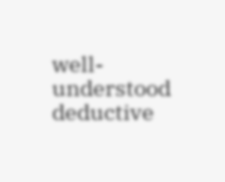well-understood deductive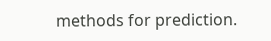methods for prediction.